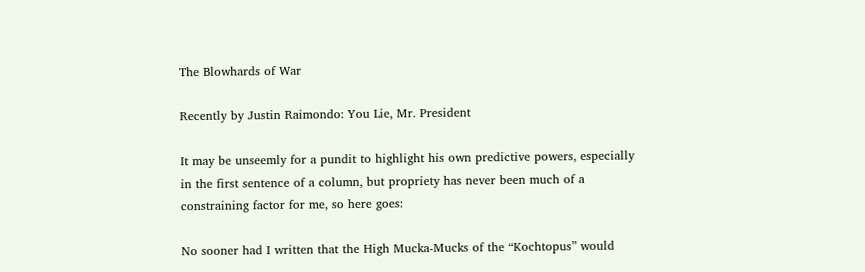The Blowhards of War

Recently by Justin Raimondo: You Lie, Mr. President

It may be unseemly for a pundit to highlight his own predictive powers, especially in the first sentence of a column, but propriety has never been much of a constraining factor for me, so here goes:

No sooner had I written that the High Mucka-Mucks of the “Kochtopus” would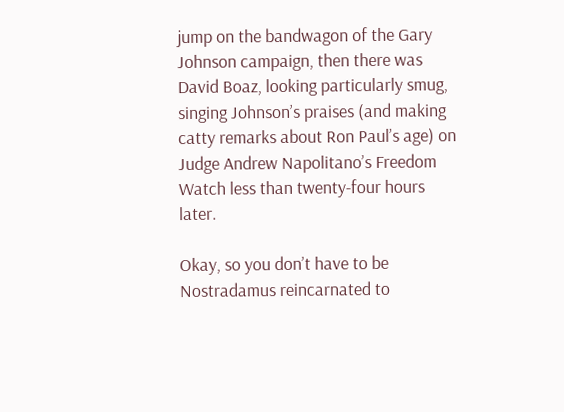jump on the bandwagon of the Gary Johnson campaign, then there was David Boaz, looking particularly smug, singing Johnson’s praises (and making catty remarks about Ron Paul’s age) on Judge Andrew Napolitano’s Freedom Watch less than twenty-four hours later.

Okay, so you don’t have to be Nostradamus reincarnated to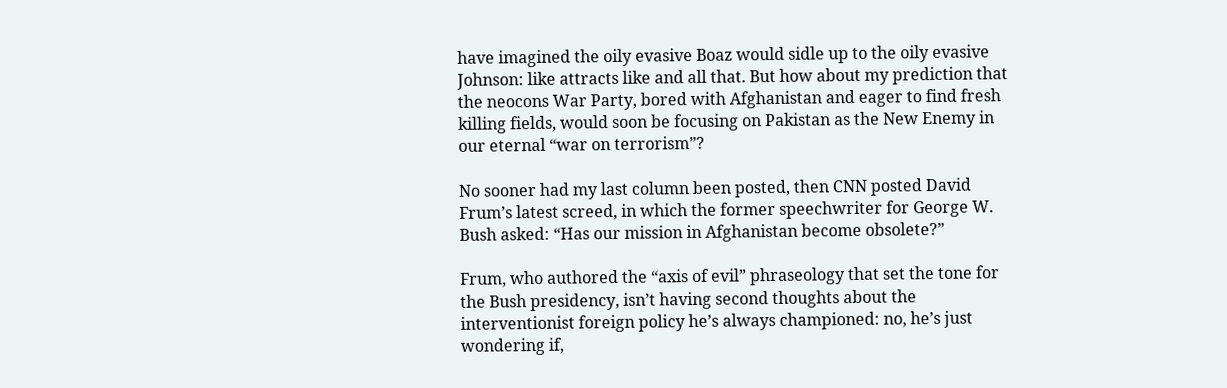have imagined the oily evasive Boaz would sidle up to the oily evasive Johnson: like attracts like and all that. But how about my prediction that the neocons War Party, bored with Afghanistan and eager to find fresh killing fields, would soon be focusing on Pakistan as the New Enemy in our eternal “war on terrorism”?

No sooner had my last column been posted, then CNN posted David Frum’s latest screed, in which the former speechwriter for George W. Bush asked: “Has our mission in Afghanistan become obsolete?”

Frum, who authored the “axis of evil” phraseology that set the tone for the Bush presidency, isn’t having second thoughts about the interventionist foreign policy he’s always championed: no, he’s just wondering if,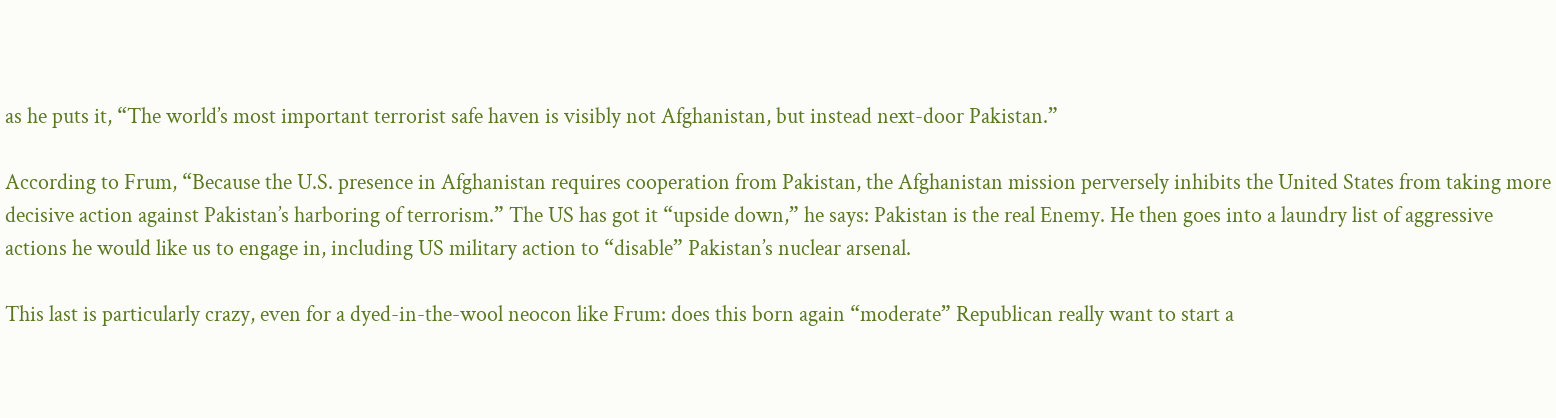as he puts it, “The world’s most important terrorist safe haven is visibly not Afghanistan, but instead next-door Pakistan.”

According to Frum, “Because the U.S. presence in Afghanistan requires cooperation from Pakistan, the Afghanistan mission perversely inhibits the United States from taking more decisive action against Pakistan’s harboring of terrorism.” The US has got it “upside down,” he says: Pakistan is the real Enemy. He then goes into a laundry list of aggressive actions he would like us to engage in, including US military action to “disable” Pakistan’s nuclear arsenal.

This last is particularly crazy, even for a dyed-in-the-wool neocon like Frum: does this born again “moderate” Republican really want to start a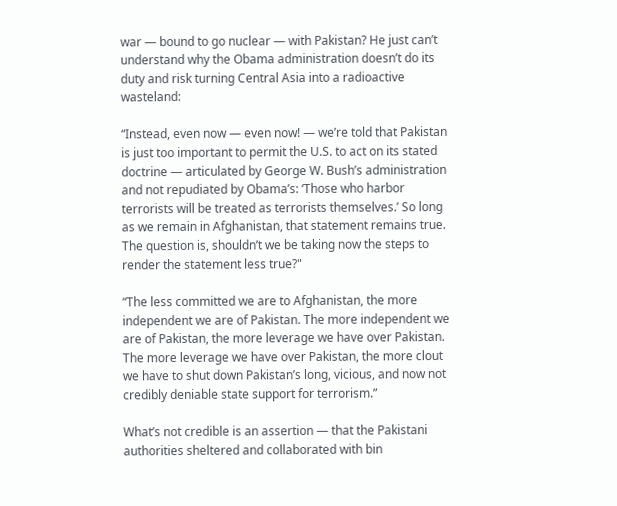war — bound to go nuclear — with Pakistan? He just can’t understand why the Obama administration doesn’t do its duty and risk turning Central Asia into a radioactive wasteland:

“Instead, even now — even now! — we’re told that Pakistan is just too important to permit the U.S. to act on its stated doctrine — articulated by George W. Bush’s administration and not repudiated by Obama’s: ‘Those who harbor terrorists will be treated as terrorists themselves.’ So long as we remain in Afghanistan, that statement remains true. The question is, shouldn’t we be taking now the steps to render the statement less true?"

“The less committed we are to Afghanistan, the more independent we are of Pakistan. The more independent we are of Pakistan, the more leverage we have over Pakistan. The more leverage we have over Pakistan, the more clout we have to shut down Pakistan’s long, vicious, and now not credibly deniable state support for terrorism.”

What’s not credible is an assertion — that the Pakistani authorities sheltered and collaborated with bin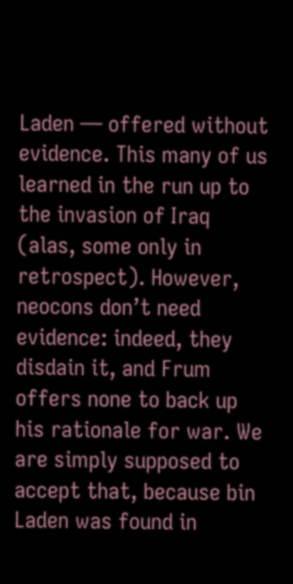Laden — offered without evidence. This many of us learned in the run up to the invasion of Iraq (alas, some only in retrospect). However, neocons don’t need evidence: indeed, they disdain it, and Frum offers none to back up his rationale for war. We are simply supposed to accept that, because bin Laden was found in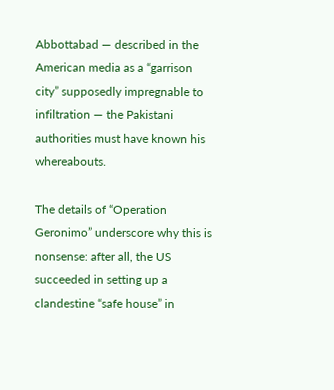Abbottabad — described in the American media as a “garrison city” supposedly impregnable to infiltration — the Pakistani authorities must have known his whereabouts.

The details of “Operation Geronimo” underscore why this is nonsense: after all, the US succeeded in setting up a clandestine “safe house” in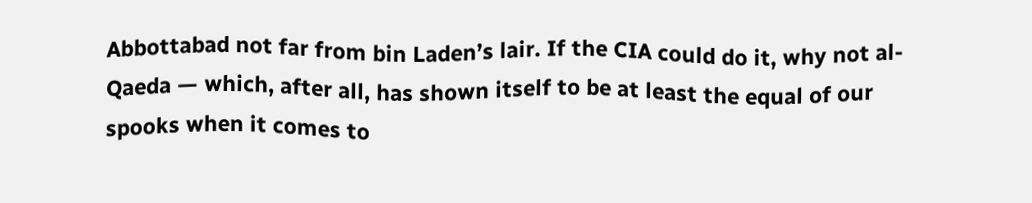Abbottabad not far from bin Laden’s lair. If the CIA could do it, why not al-Qaeda — which, after all, has shown itself to be at least the equal of our spooks when it comes to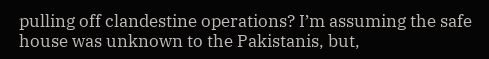pulling off clandestine operations? I’m assuming the safe house was unknown to the Pakistanis, but,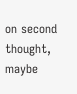on second thought, maybe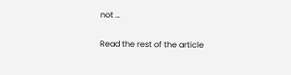not …

Read the rest of the article